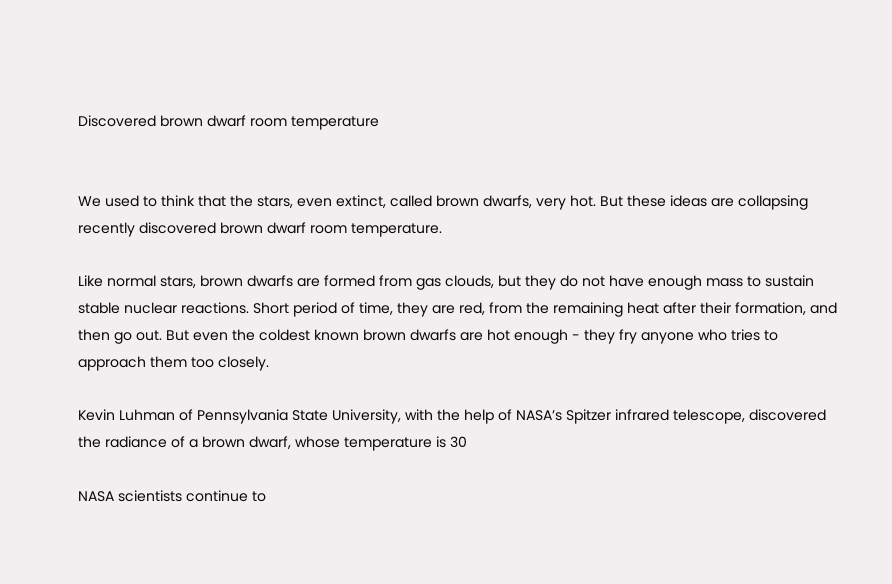Discovered brown dwarf room temperature


We used to think that the stars, even extinct, called brown dwarfs, very hot. But these ideas are collapsing recently discovered brown dwarf room temperature.

Like normal stars, brown dwarfs are formed from gas clouds, but they do not have enough mass to sustain stable nuclear reactions. Short period of time, they are red, from the remaining heat after their formation, and then go out. But even the coldest known brown dwarfs are hot enough - they fry anyone who tries to approach them too closely.

Kevin Luhman of Pennsylvania State University, with the help of NASA’s Spitzer infrared telescope, discovered the radiance of a brown dwarf, whose temperature is 30

NASA scientists continue to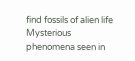find fossils of alien life
Mysterious phenomena seen in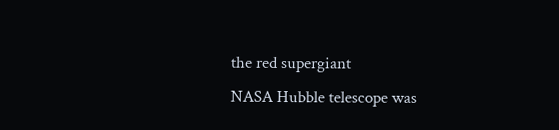the red supergiant
NASA Hubble telescope was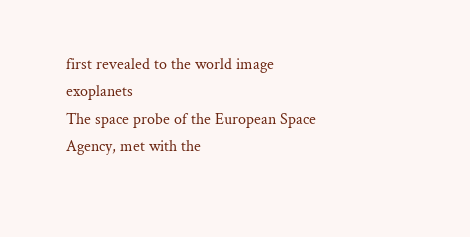first revealed to the world image exoplanets
The space probe of the European Space Agency, met with the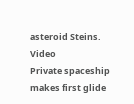asteroid Steins. Video
Private spaceship makes first glide